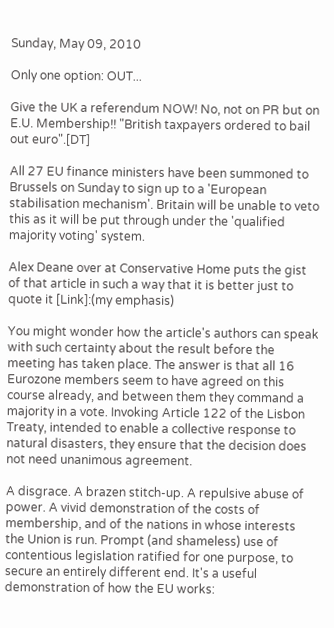Sunday, May 09, 2010

Only one option: OUT...

Give the UK a referendum NOW! No, not on PR but on E.U. Membership!! "British taxpayers ordered to bail out euro".[DT]

All 27 EU finance ministers have been summoned to Brussels on Sunday to sign up to a 'European stabilisation mechanism'. Britain will be unable to veto this as it will be put through under the 'qualified majority voting' system.

Alex Deane over at Conservative Home puts the gist of that article in such a way that it is better just to quote it [Link]:(my emphasis)

You might wonder how the article's authors can speak with such certainty about the result before the meeting has taken place. The answer is that all 16 Eurozone members seem to have agreed on this course already, and between them they command a majority in a vote. Invoking Article 122 of the Lisbon Treaty, intended to enable a collective response to natural disasters, they ensure that the decision does not need unanimous agreement.

A disgrace. A brazen stitch-up. A repulsive abuse of power. A vivid demonstration of the costs of membership, and of the nations in whose interests the Union is run. Prompt (and shameless) use of contentious legislation ratified for one purpose, to secure an entirely different end. It's a useful demonstration of how the EU works: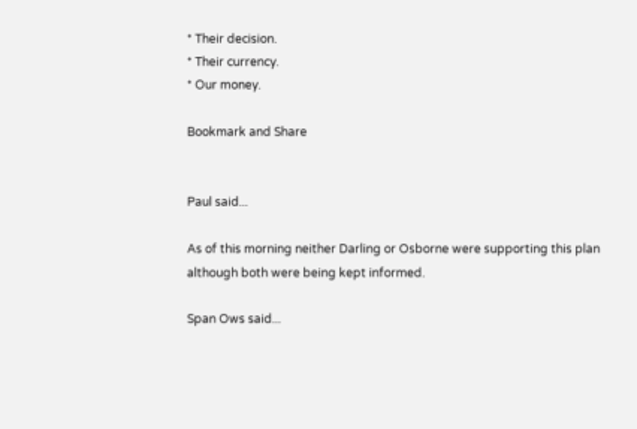* Their decision.
* Their currency.
* Our money.

Bookmark and Share


Paul said...

As of this morning neither Darling or Osborne were supporting this plan although both were being kept informed.

Span Ows said...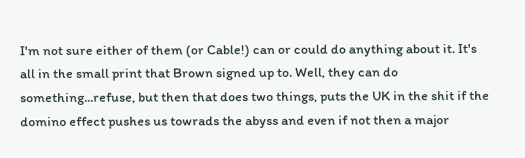I'm not sure either of them (or Cable!) can or could do anything about it. It's all in the small print that Brown signed up to. Well, they can do something...refuse, but then that does two things, puts the UK in the shit if the domino effect pushes us towrads the abyss and even if not then a major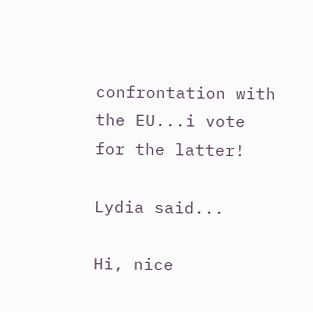confrontation with the EU...i vote for the latter!

Lydia said...

Hi, nice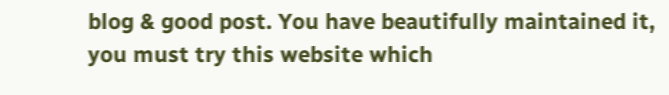blog & good post. You have beautifully maintained it, you must try this website which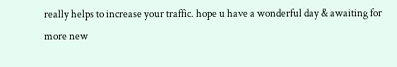really helps to increase your traffic. hope u have a wonderful day & awaiting for more new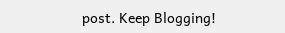post. Keep Blogging!